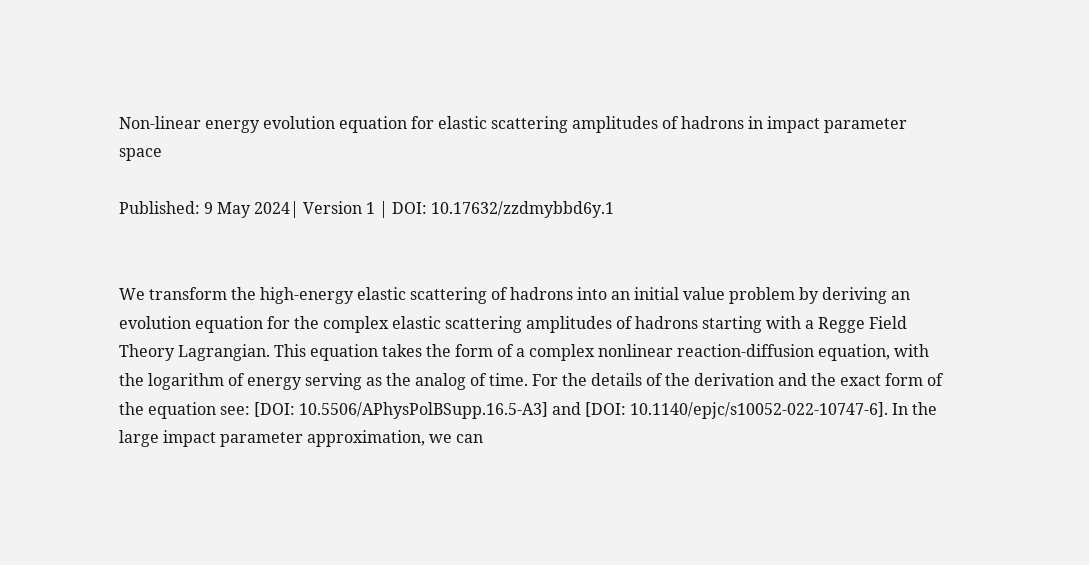Non-linear energy evolution equation for elastic scattering amplitudes of hadrons in impact parameter space

Published: 9 May 2024| Version 1 | DOI: 10.17632/zzdmybbd6y.1


We transform the high-energy elastic scattering of hadrons into an initial value problem by deriving an evolution equation for the complex elastic scattering amplitudes of hadrons starting with a Regge Field Theory Lagrangian. This equation takes the form of a complex nonlinear reaction-diffusion equation, with the logarithm of energy serving as the analog of time. For the details of the derivation and the exact form of the equation see: [DOI: 10.5506/APhysPolBSupp.16.5-A3] and [DOI: 10.1140/epjc/s10052-022-10747-6]. In the large impact parameter approximation, we can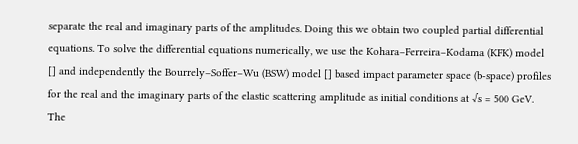separate the real and imaginary parts of the amplitudes. Doing this we obtain two coupled partial differential equations. To solve the differential equations numerically, we use the Kohara–Ferreira–Kodama (KFK) model [] and independently the Bourrely–Soffer–Wu (BSW) model [] based impact parameter space (b-space) profiles for the real and the imaginary parts of the elastic scattering amplitude as initial conditions at √s = 500 GeV. The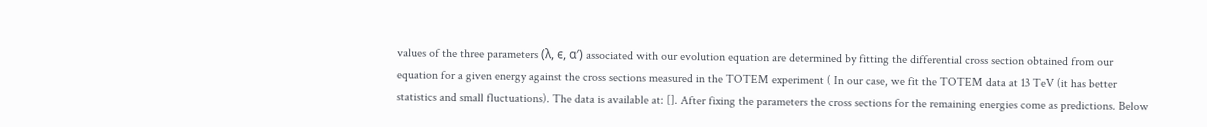values of the three parameters (λ, ϵ, α′) associated with our evolution equation are determined by fitting the differential cross section obtained from our equation for a given energy against the cross sections measured in the TOTEM experiment ( In our case, we fit the TOTEM data at 13 TeV (it has better statistics and small fluctuations). The data is available at: []. After fixing the parameters the cross sections for the remaining energies come as predictions. Below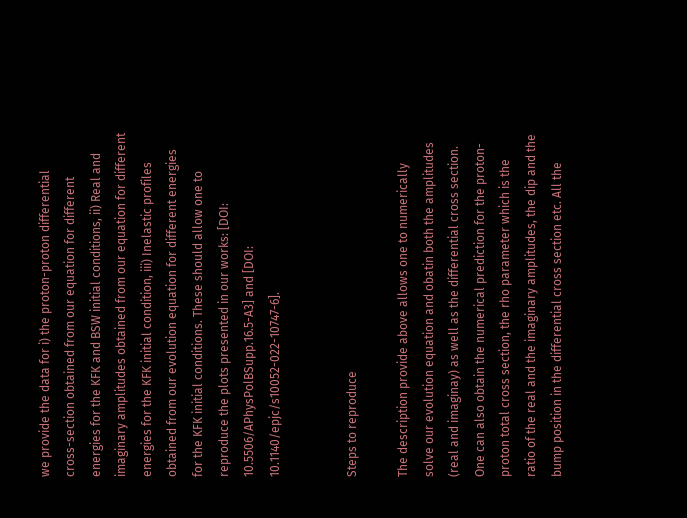we provide the data for i) the proton-proton differential cross-section obtained from our equation for different energies for the KFK and BSW initial conditions, ii) Real and imaginary amplitudes obtained from our equation for different energies for the KFK initial condition, iii) Inelastic profiles obtained from our evolution equation for different energies for the KFK initial conditions. These should allow one to reproduce the plots presented in our works: [DOI: 10.5506/APhysPolBSupp.16.5-A3] and [DOI: 10.1140/epjc/s10052-022-10747-6].


Steps to reproduce

The description provide above allows one to numerically solve our evolution equation and obatin both the amplitudes (real and imaginay) as well as the differential cross section. One can also obtain the numerical prediction for the proton-proton total cross section, the rho parameter which is the ratio of the real and the imaginary amplitudes, the dip and the bump position in the differential cross section etc. All the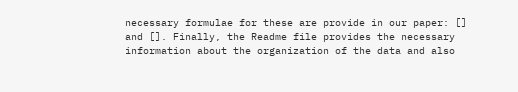necessary formulae for these are provide in our paper: [] and []. Finally, the Readme file provides the necessary information about the organization of the data and also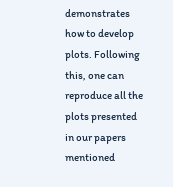demonstrates how to develop plots. Following this, one can reproduce all the plots presented in our papers mentioned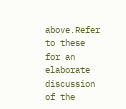above.Refer to these for an elaborate discussion of the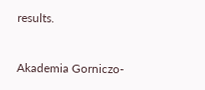results.


Akademia Gorniczo-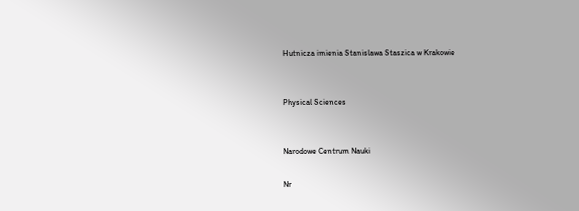Hutnicza imienia Stanislawa Staszica w Krakowie


Physical Sciences


Narodowe Centrum Nauki

Nr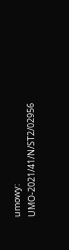umowy: UMO-2021/41/N/ST2/02956